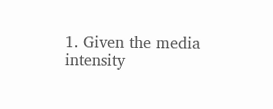1. Given the media intensity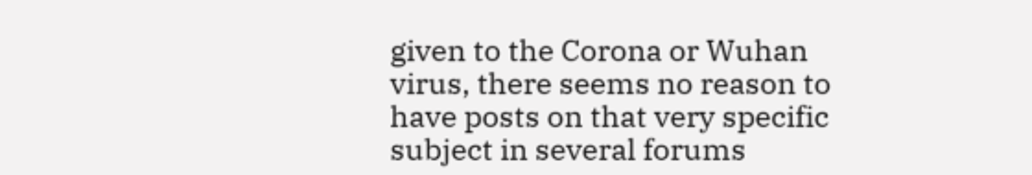given to the Corona or Wuhan virus, there seems no reason to have posts on that very specific subject in several forums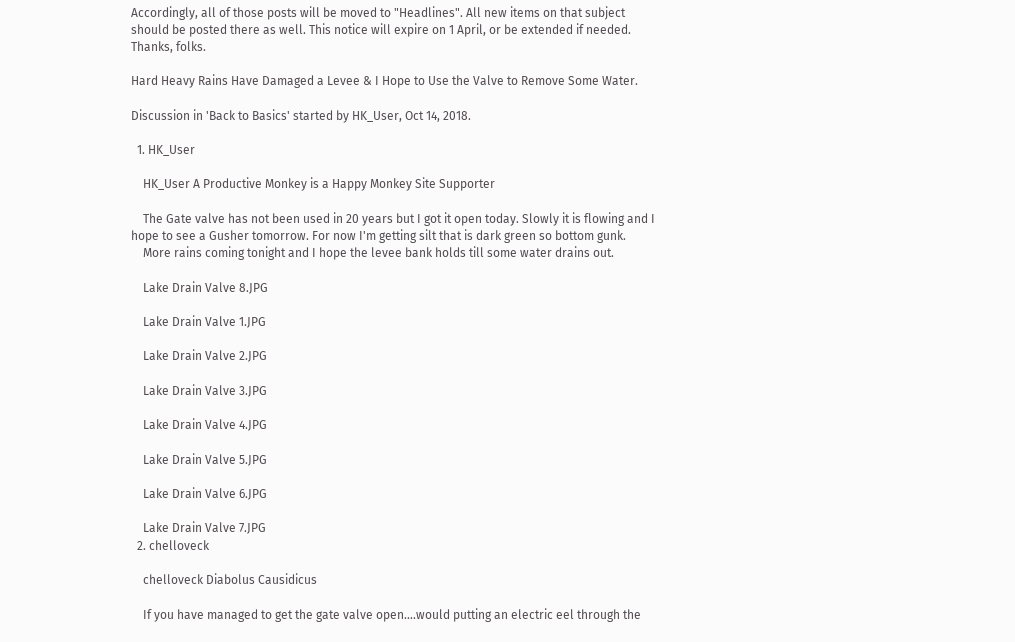Accordingly, all of those posts will be moved to "Headlines". All new items on that subject should be posted there as well. This notice will expire on 1 April, or be extended if needed. Thanks, folks.

Hard Heavy Rains Have Damaged a Levee & I Hope to Use the Valve to Remove Some Water.

Discussion in 'Back to Basics' started by HK_User, Oct 14, 2018.

  1. HK_User

    HK_User A Productive Monkey is a Happy Monkey Site Supporter

    The Gate valve has not been used in 20 years but I got it open today. Slowly it is flowing and I hope to see a Gusher tomorrow. For now I'm getting silt that is dark green so bottom gunk.
    More rains coming tonight and I hope the levee bank holds till some water drains out.

    Lake Drain Valve 8.JPG

    Lake Drain Valve 1.JPG

    Lake Drain Valve 2.JPG

    Lake Drain Valve 3.JPG

    Lake Drain Valve 4.JPG

    Lake Drain Valve 5.JPG

    Lake Drain Valve 6.JPG

    Lake Drain Valve 7.JPG
  2. chelloveck

    chelloveck Diabolus Causidicus

    If you have managed to get the gate valve open....would putting an electric eel through the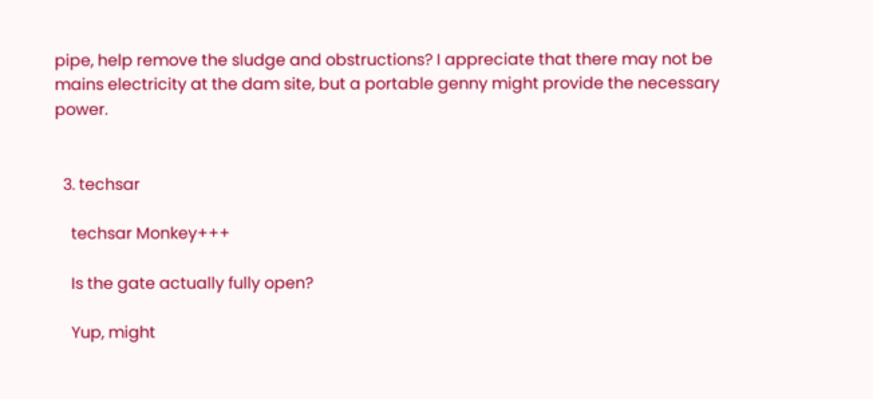pipe, help remove the sludge and obstructions? I appreciate that there may not be mains electricity at the dam site, but a portable genny might provide the necessary power.


  3. techsar

    techsar Monkey+++

    Is the gate actually fully open?

    Yup, might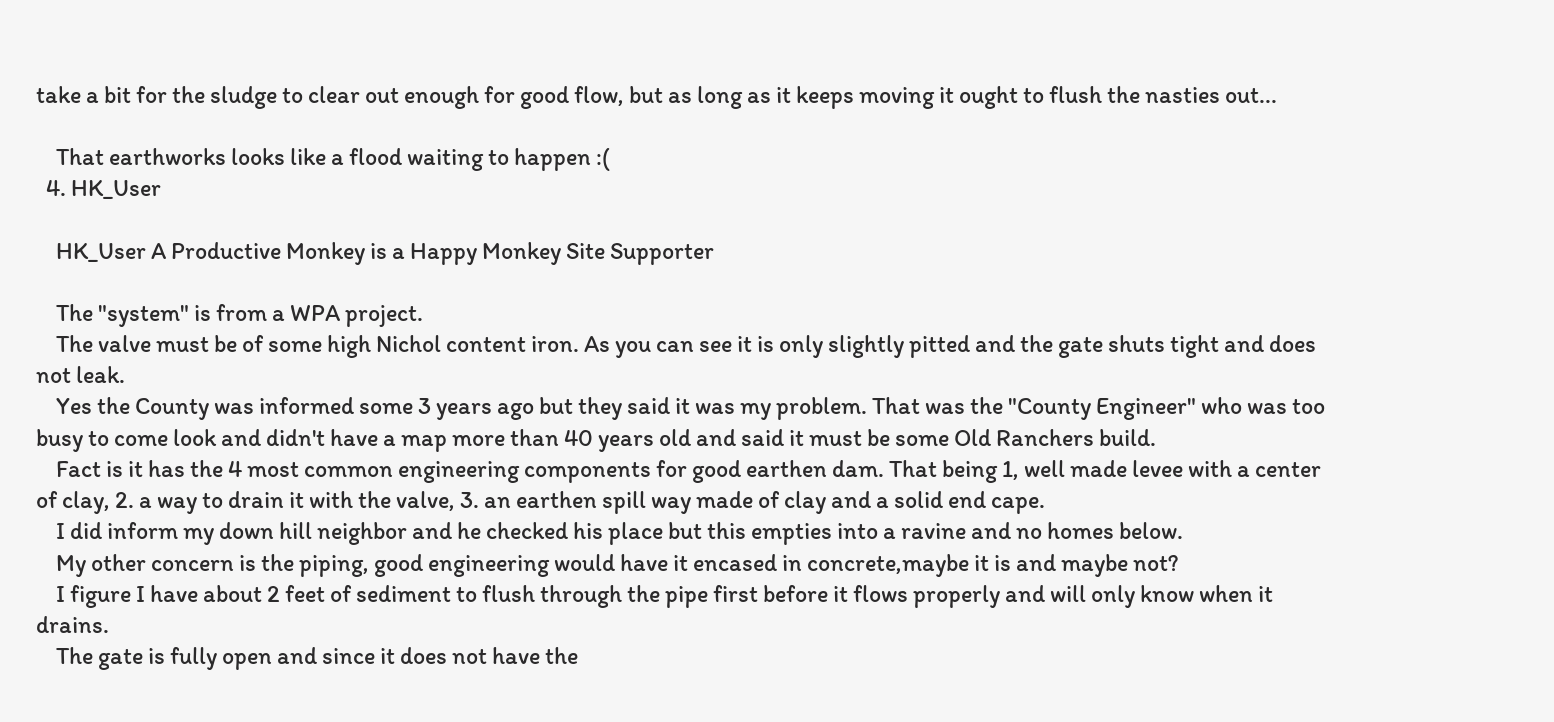take a bit for the sludge to clear out enough for good flow, but as long as it keeps moving it ought to flush the nasties out...

    That earthworks looks like a flood waiting to happen :(
  4. HK_User

    HK_User A Productive Monkey is a Happy Monkey Site Supporter

    The "system" is from a WPA project.
    The valve must be of some high Nichol content iron. As you can see it is only slightly pitted and the gate shuts tight and does not leak.
    Yes the County was informed some 3 years ago but they said it was my problem. That was the "County Engineer" who was too busy to come look and didn't have a map more than 40 years old and said it must be some Old Ranchers build.
    Fact is it has the 4 most common engineering components for good earthen dam. That being 1, well made levee with a center of clay, 2. a way to drain it with the valve, 3. an earthen spill way made of clay and a solid end cape.
    I did inform my down hill neighbor and he checked his place but this empties into a ravine and no homes below.
    My other concern is the piping, good engineering would have it encased in concrete,maybe it is and maybe not?
    I figure I have about 2 feet of sediment to flush through the pipe first before it flows properly and will only know when it drains.
    The gate is fully open and since it does not have the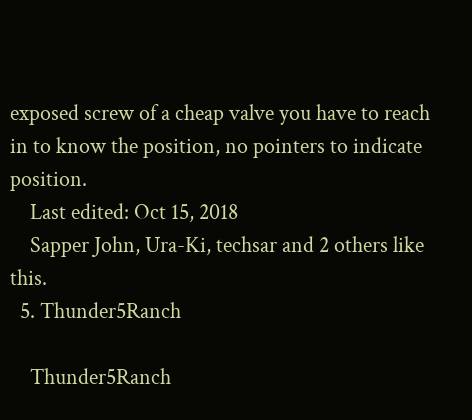exposed screw of a cheap valve you have to reach in to know the position, no pointers to indicate position.
    Last edited: Oct 15, 2018
    Sapper John, Ura-Ki, techsar and 2 others like this.
  5. Thunder5Ranch

    Thunder5Ranch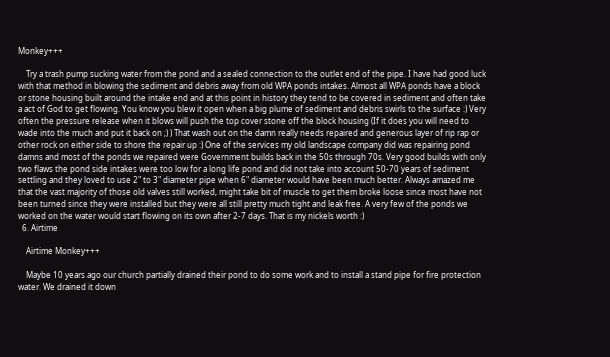Monkey+++

    Try a trash pump sucking water from the pond and a sealed connection to the outlet end of the pipe. I have had good luck with that method in blowing the sediment and debris away from old WPA ponds intakes. Almost all WPA ponds have a block or stone housing built around the intake end and at this point in history they tend to be covered in sediment and often take a act of God to get flowing. You know you blew it open when a big plume of sediment and debris swirls to the surface :) Very often the pressure release when it blows will push the top cover stone off the block housing (If it does you will need to wade into the much and put it back on ;) ) That wash out on the damn really needs repaired and generous layer of rip rap or other rock on either side to shore the repair up :) One of the services my old landscape company did was repairing pond damns and most of the ponds we repaired were Government builds back in the 50s through 70s. Very good builds with only two flaws the pond side intakes were too low for a long life pond and did not take into account 50-70 years of sediment settling and they loved to use 2" to 3" diameter pipe when 6" diameter would have been much better. Always amazed me that the vast majority of those old valves still worked, might take bit of muscle to get them broke loose since most have not been turned since they were installed but they were all still pretty much tight and leak free. A very few of the ponds we worked on the water would start flowing on its own after 2-7 days. That is my nickels worth :)
  6. Airtime

    Airtime Monkey+++

    Maybe 10 years ago our church partially drained their pond to do some work and to install a stand pipe for fire protection water. We drained it down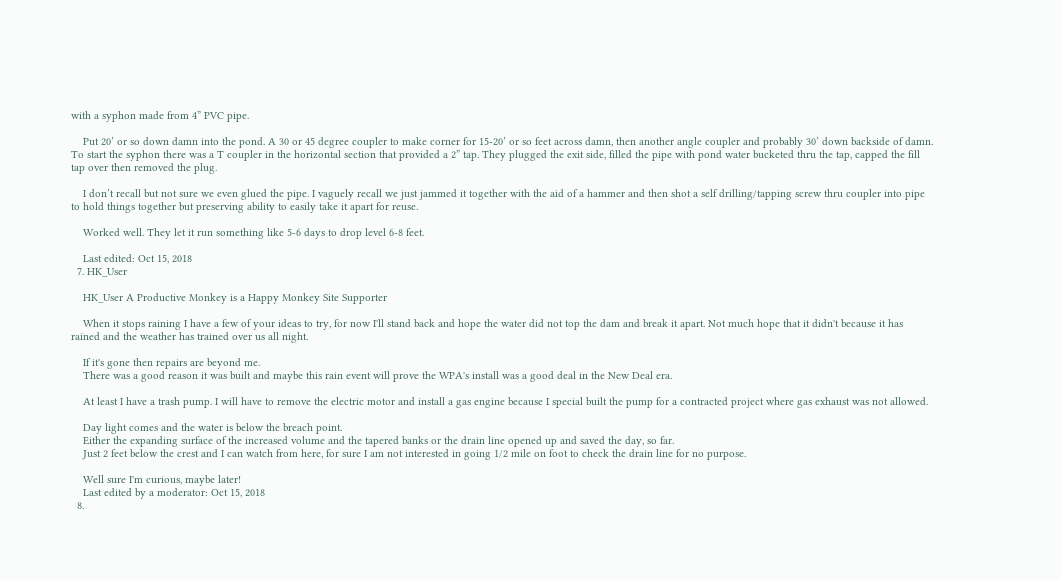with a syphon made from 4” PVC pipe.

    Put 20’ or so down damn into the pond. A 30 or 45 degree coupler to make corner for 15-20’ or so feet across damn, then another angle coupler and probably 30’ down backside of damn. To start the syphon there was a T coupler in the horizontal section that provided a 2” tap. They plugged the exit side, filled the pipe with pond water bucketed thru the tap, capped the fill tap over then removed the plug.

    I don’t recall but not sure we even glued the pipe. I vaguely recall we just jammed it together with the aid of a hammer and then shot a self drilling/tapping screw thru coupler into pipe to hold things together but preserving ability to easily take it apart for reuse.

    Worked well. They let it run something like 5-6 days to drop level 6-8 feet.

    Last edited: Oct 15, 2018
  7. HK_User

    HK_User A Productive Monkey is a Happy Monkey Site Supporter

    When it stops raining I have a few of your ideas to try, for now I'll stand back and hope the water did not top the dam and break it apart. Not much hope that it didn't because it has rained and the weather has trained over us all night.

    If it's gone then repairs are beyond me.
    There was a good reason it was built and maybe this rain event will prove the WPA's install was a good deal in the New Deal era.

    At least I have a trash pump. I will have to remove the electric motor and install a gas engine because I special built the pump for a contracted project where gas exhaust was not allowed.

    Day light comes and the water is below the breach point.
    Either the expanding surface of the increased volume and the tapered banks or the drain line opened up and saved the day, so far.
    Just 2 feet below the crest and I can watch from here, for sure I am not interested in going 1/2 mile on foot to check the drain line for no purpose.

    Well sure I'm curious, maybe later!
    Last edited by a moderator: Oct 15, 2018
  8.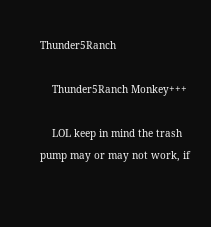Thunder5Ranch

    Thunder5Ranch Monkey+++

    LOL keep in mind the trash pump may or may not work, if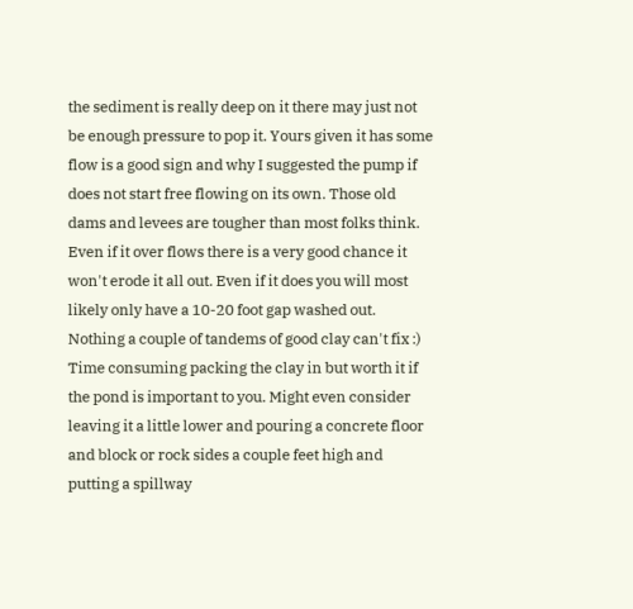the sediment is really deep on it there may just not be enough pressure to pop it. Yours given it has some flow is a good sign and why I suggested the pump if does not start free flowing on its own. Those old dams and levees are tougher than most folks think. Even if it over flows there is a very good chance it won't erode it all out. Even if it does you will most likely only have a 10-20 foot gap washed out. Nothing a couple of tandems of good clay can't fix :) Time consuming packing the clay in but worth it if the pond is important to you. Might even consider leaving it a little lower and pouring a concrete floor and block or rock sides a couple feet high and putting a spillway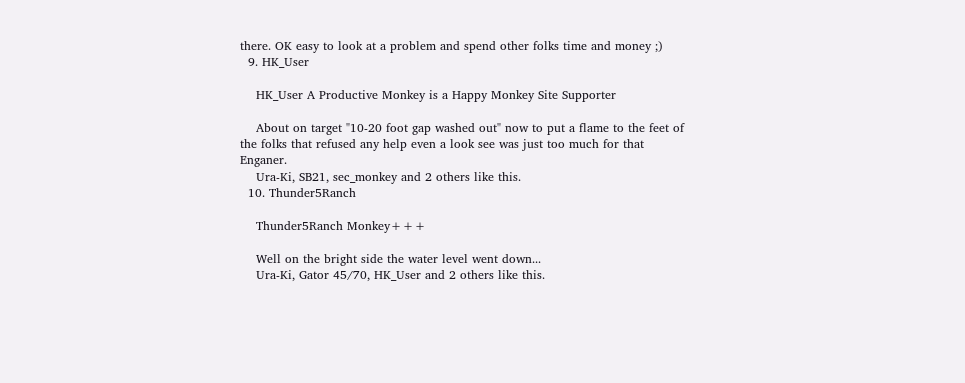there. OK easy to look at a problem and spend other folks time and money ;)
  9. HK_User

    HK_User A Productive Monkey is a Happy Monkey Site Supporter

    About on target "10-20 foot gap washed out" now to put a flame to the feet of the folks that refused any help even a look see was just too much for that Enganer.
    Ura-Ki, SB21, sec_monkey and 2 others like this.
  10. Thunder5Ranch

    Thunder5Ranch Monkey+++

    Well on the bright side the water level went down...
    Ura-Ki, Gator 45/70, HK_User and 2 others like this.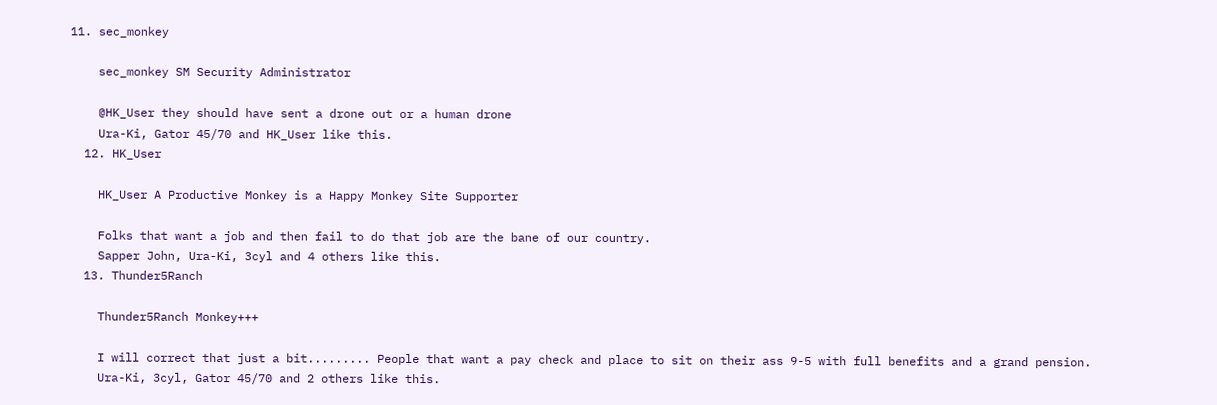11. sec_monkey

    sec_monkey SM Security Administrator

    @HK_User they should have sent a drone out or a human drone
    Ura-Ki, Gator 45/70 and HK_User like this.
  12. HK_User

    HK_User A Productive Monkey is a Happy Monkey Site Supporter

    Folks that want a job and then fail to do that job are the bane of our country.
    Sapper John, Ura-Ki, 3cyl and 4 others like this.
  13. Thunder5Ranch

    Thunder5Ranch Monkey+++

    I will correct that just a bit......... People that want a pay check and place to sit on their ass 9-5 with full benefits and a grand pension.
    Ura-Ki, 3cyl, Gator 45/70 and 2 others like this.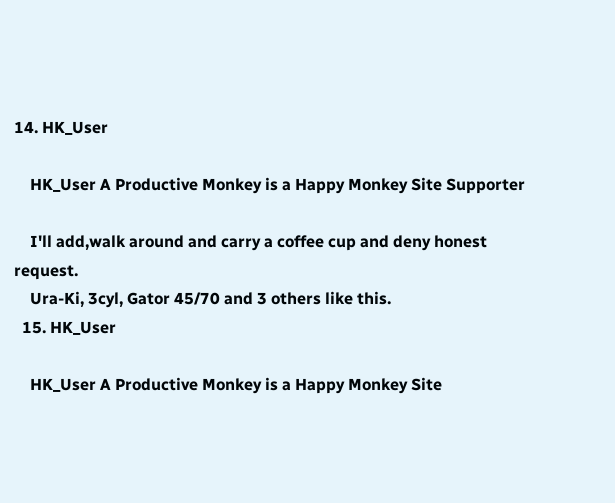14. HK_User

    HK_User A Productive Monkey is a Happy Monkey Site Supporter

    I'll add,walk around and carry a coffee cup and deny honest request.
    Ura-Ki, 3cyl, Gator 45/70 and 3 others like this.
  15. HK_User

    HK_User A Productive Monkey is a Happy Monkey Site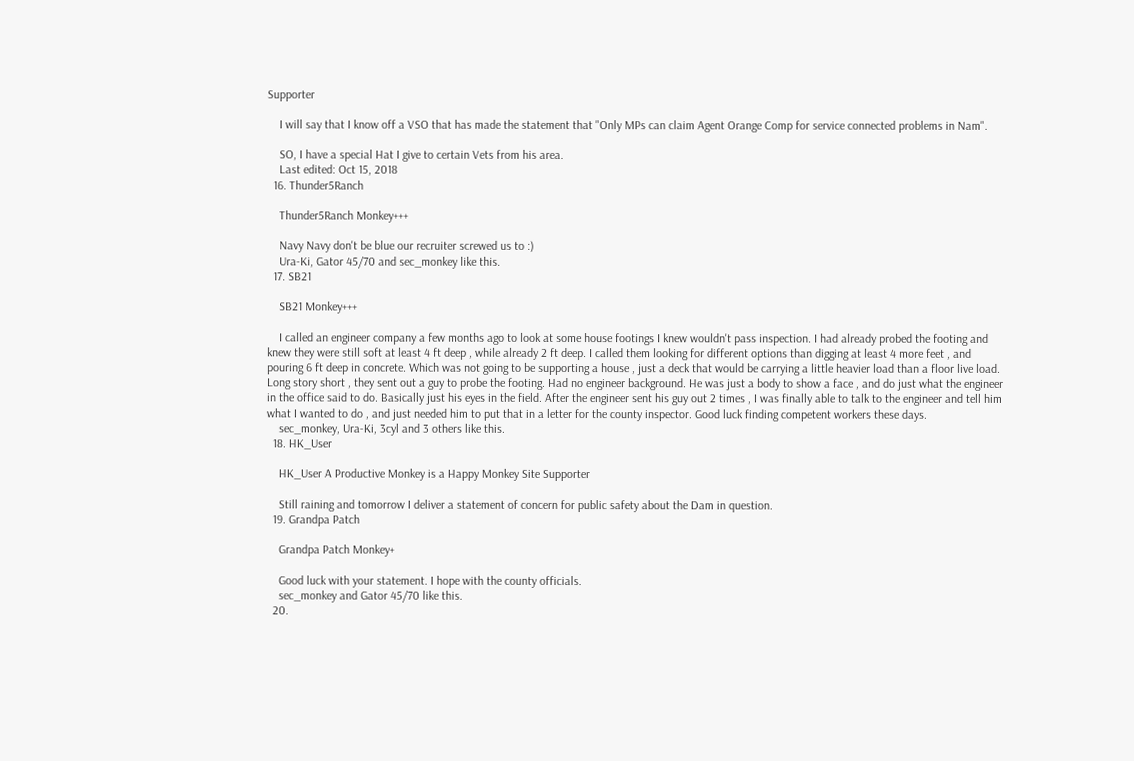Supporter

    I will say that I know off a VSO that has made the statement that "Only MPs can claim Agent Orange Comp for service connected problems in Nam".

    SO, I have a special Hat I give to certain Vets from his area.
    Last edited: Oct 15, 2018
  16. Thunder5Ranch

    Thunder5Ranch Monkey+++

    Navy Navy don't be blue our recruiter screwed us to :)
    Ura-Ki, Gator 45/70 and sec_monkey like this.
  17. SB21

    SB21 Monkey+++

    I called an engineer company a few months ago to look at some house footings I knew wouldn't pass inspection. I had already probed the footing and knew they were still soft at least 4 ft deep , while already 2 ft deep. I called them looking for different options than digging at least 4 more feet , and pouring 6 ft deep in concrete. Which was not going to be supporting a house , just a deck that would be carrying a little heavier load than a floor live load. Long story short , they sent out a guy to probe the footing. Had no engineer background. He was just a body to show a face , and do just what the engineer in the office said to do. Basically just his eyes in the field. After the engineer sent his guy out 2 times , I was finally able to talk to the engineer and tell him what I wanted to do , and just needed him to put that in a letter for the county inspector. Good luck finding competent workers these days.
    sec_monkey, Ura-Ki, 3cyl and 3 others like this.
  18. HK_User

    HK_User A Productive Monkey is a Happy Monkey Site Supporter

    Still raining and tomorrow I deliver a statement of concern for public safety about the Dam in question.
  19. Grandpa Patch

    Grandpa Patch Monkey+

    Good luck with your statement. I hope with the county officials.
    sec_monkey and Gator 45/70 like this.
  20.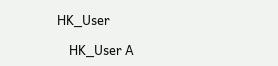HK_User

    HK_User A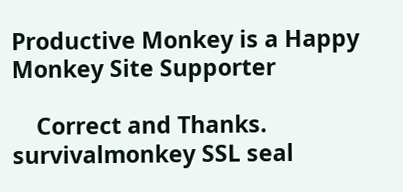Productive Monkey is a Happy Monkey Site Supporter

    Correct and Thanks.
survivalmonkey SSL seal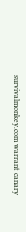survivalmonkey.com warrant canary